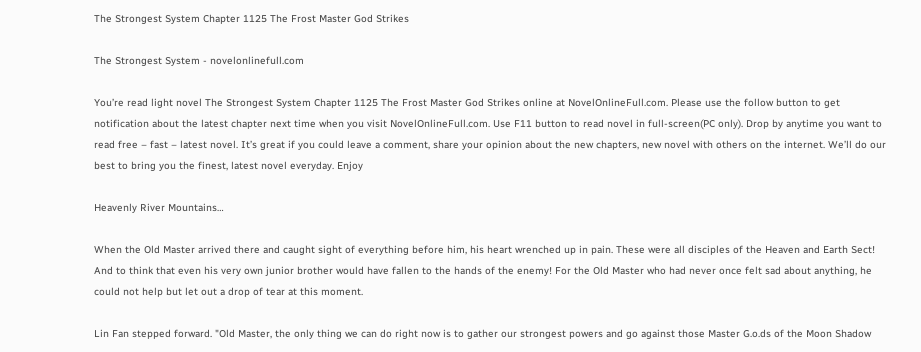The Strongest System Chapter 1125 The Frost Master God Strikes

The Strongest System - novelonlinefull.com

You’re read light novel The Strongest System Chapter 1125 The Frost Master God Strikes online at NovelOnlineFull.com. Please use the follow button to get notification about the latest chapter next time when you visit NovelOnlineFull.com. Use F11 button to read novel in full-screen(PC only). Drop by anytime you want to read free – fast – latest novel. It’s great if you could leave a comment, share your opinion about the new chapters, new novel with others on the internet. We’ll do our best to bring you the finest, latest novel everyday. Enjoy

Heavenly River Mountains…

When the Old Master arrived there and caught sight of everything before him, his heart wrenched up in pain. These were all disciples of the Heaven and Earth Sect! And to think that even his very own junior brother would have fallen to the hands of the enemy! For the Old Master who had never once felt sad about anything, he could not help but let out a drop of tear at this moment.

Lin Fan stepped forward. "Old Master, the only thing we can do right now is to gather our strongest powers and go against those Master G.o.ds of the Moon Shadow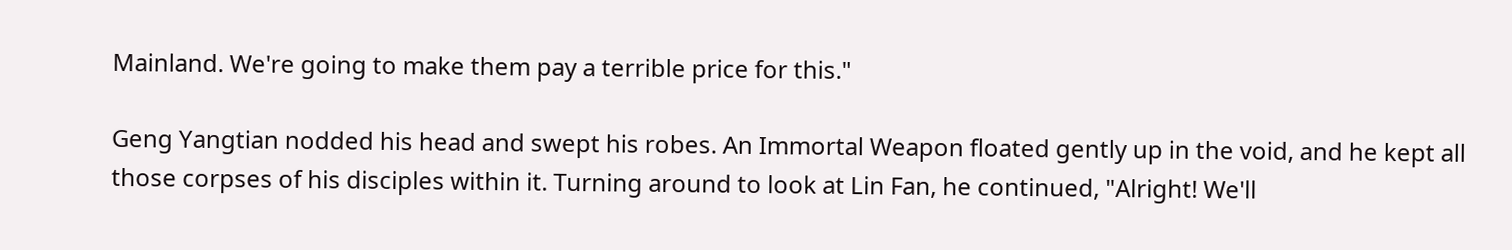Mainland. We're going to make them pay a terrible price for this."

Geng Yangtian nodded his head and swept his robes. An Immortal Weapon floated gently up in the void, and he kept all those corpses of his disciples within it. Turning around to look at Lin Fan, he continued, "Alright! We'll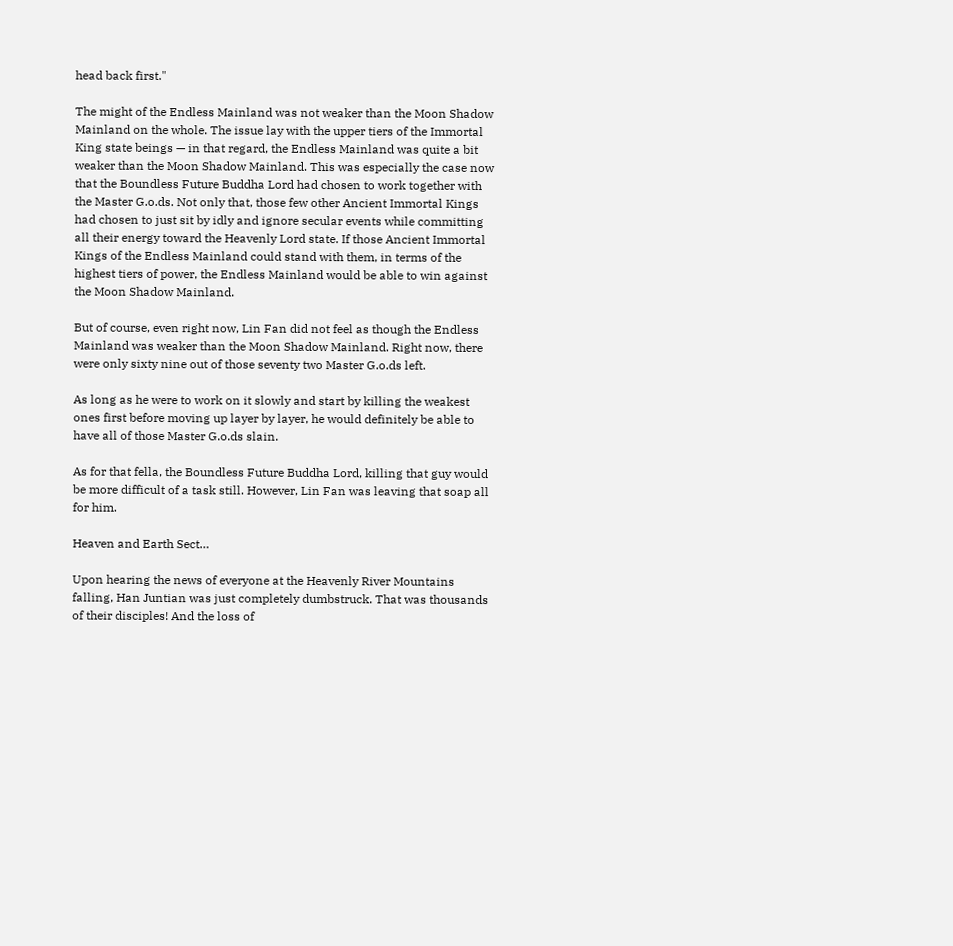head back first."

The might of the Endless Mainland was not weaker than the Moon Shadow Mainland on the whole. The issue lay with the upper tiers of the Immortal King state beings — in that regard, the Endless Mainland was quite a bit weaker than the Moon Shadow Mainland. This was especially the case now that the Boundless Future Buddha Lord had chosen to work together with the Master G.o.ds. Not only that, those few other Ancient Immortal Kings had chosen to just sit by idly and ignore secular events while committing all their energy toward the Heavenly Lord state. If those Ancient Immortal Kings of the Endless Mainland could stand with them, in terms of the highest tiers of power, the Endless Mainland would be able to win against the Moon Shadow Mainland.

But of course, even right now, Lin Fan did not feel as though the Endless Mainland was weaker than the Moon Shadow Mainland. Right now, there were only sixty nine out of those seventy two Master G.o.ds left.

As long as he were to work on it slowly and start by killing the weakest ones first before moving up layer by layer, he would definitely be able to have all of those Master G.o.ds slain.

As for that fella, the Boundless Future Buddha Lord, killing that guy would be more difficult of a task still. However, Lin Fan was leaving that soap all for him.

Heaven and Earth Sect…

Upon hearing the news of everyone at the Heavenly River Mountains falling, Han Juntian was just completely dumbstruck. That was thousands of their disciples! And the loss of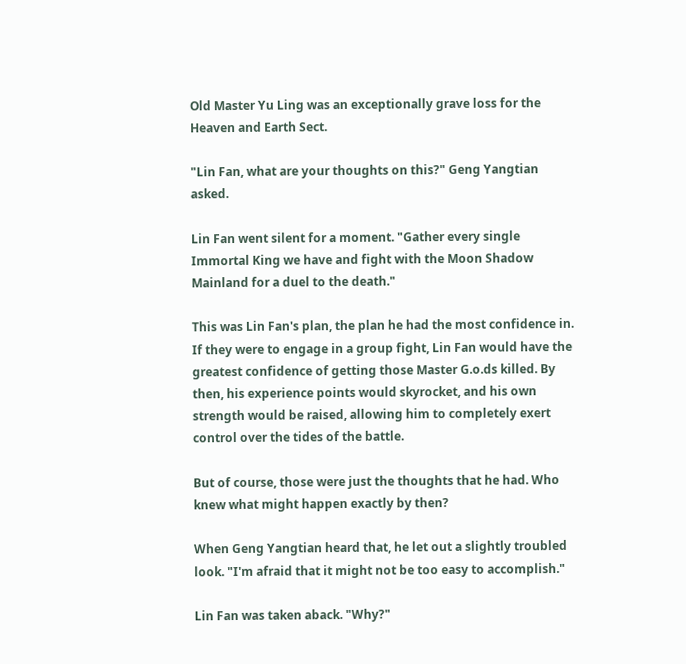Old Master Yu Ling was an exceptionally grave loss for the Heaven and Earth Sect.

"Lin Fan, what are your thoughts on this?" Geng Yangtian asked.

Lin Fan went silent for a moment. "Gather every single Immortal King we have and fight with the Moon Shadow Mainland for a duel to the death."

This was Lin Fan's plan, the plan he had the most confidence in. If they were to engage in a group fight, Lin Fan would have the greatest confidence of getting those Master G.o.ds killed. By then, his experience points would skyrocket, and his own strength would be raised, allowing him to completely exert control over the tides of the battle.

But of course, those were just the thoughts that he had. Who knew what might happen exactly by then?

When Geng Yangtian heard that, he let out a slightly troubled look. "I'm afraid that it might not be too easy to accomplish."

Lin Fan was taken aback. "Why?"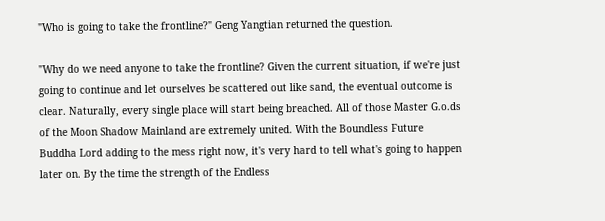"Who is going to take the frontline?" Geng Yangtian returned the question.

"Why do we need anyone to take the frontline? Given the current situation, if we're just going to continue and let ourselves be scattered out like sand, the eventual outcome is clear. Naturally, every single place will start being breached. All of those Master G.o.ds of the Moon Shadow Mainland are extremely united. With the Boundless Future Buddha Lord adding to the mess right now, it's very hard to tell what's going to happen later on. By the time the strength of the Endless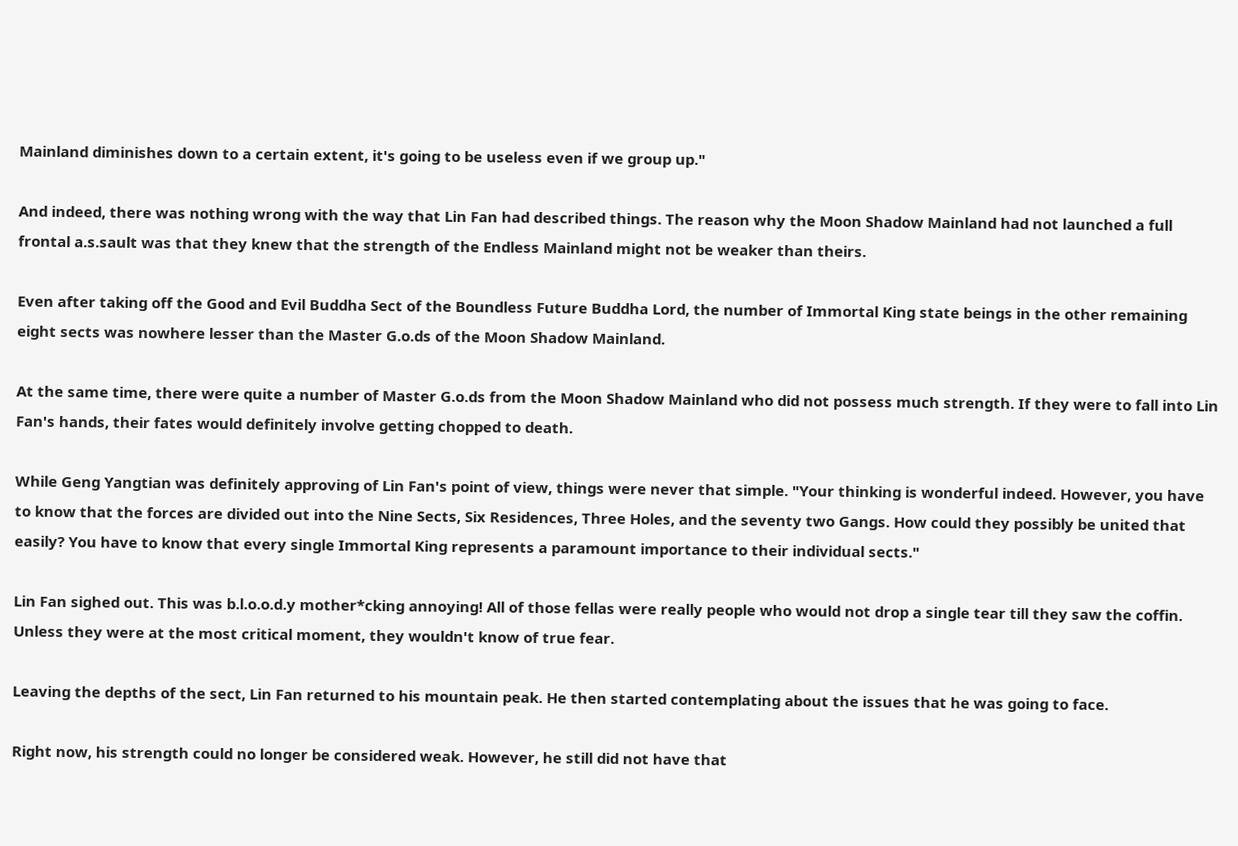Mainland diminishes down to a certain extent, it's going to be useless even if we group up."

And indeed, there was nothing wrong with the way that Lin Fan had described things. The reason why the Moon Shadow Mainland had not launched a full frontal a.s.sault was that they knew that the strength of the Endless Mainland might not be weaker than theirs.

Even after taking off the Good and Evil Buddha Sect of the Boundless Future Buddha Lord, the number of Immortal King state beings in the other remaining eight sects was nowhere lesser than the Master G.o.ds of the Moon Shadow Mainland.

At the same time, there were quite a number of Master G.o.ds from the Moon Shadow Mainland who did not possess much strength. If they were to fall into Lin Fan's hands, their fates would definitely involve getting chopped to death.

While Geng Yangtian was definitely approving of Lin Fan's point of view, things were never that simple. "Your thinking is wonderful indeed. However, you have to know that the forces are divided out into the Nine Sects, Six Residences, Three Holes, and the seventy two Gangs. How could they possibly be united that easily? You have to know that every single Immortal King represents a paramount importance to their individual sects."

Lin Fan sighed out. This was b.l.o.o.d.y mother*cking annoying! All of those fellas were really people who would not drop a single tear till they saw the coffin. Unless they were at the most critical moment, they wouldn't know of true fear.

Leaving the depths of the sect, Lin Fan returned to his mountain peak. He then started contemplating about the issues that he was going to face.

Right now, his strength could no longer be considered weak. However, he still did not have that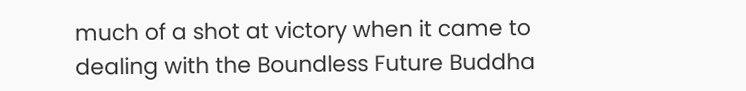much of a shot at victory when it came to dealing with the Boundless Future Buddha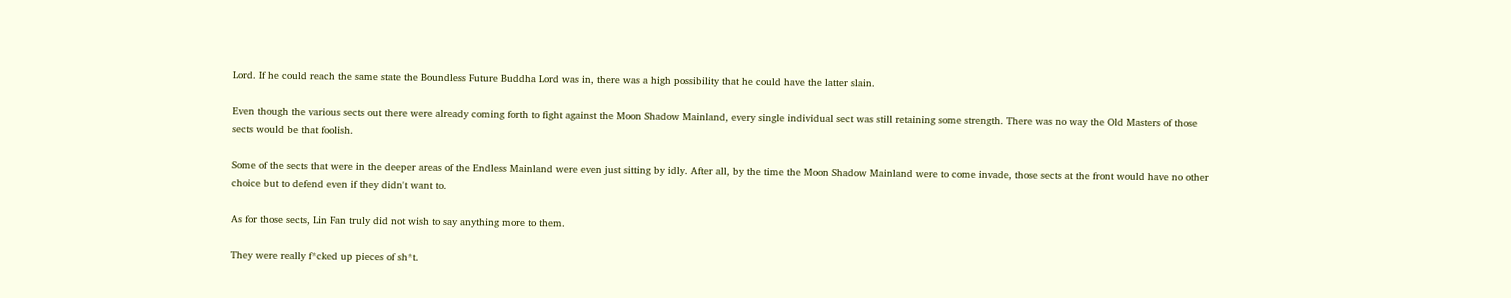Lord. If he could reach the same state the Boundless Future Buddha Lord was in, there was a high possibility that he could have the latter slain.

Even though the various sects out there were already coming forth to fight against the Moon Shadow Mainland, every single individual sect was still retaining some strength. There was no way the Old Masters of those sects would be that foolish.

Some of the sects that were in the deeper areas of the Endless Mainland were even just sitting by idly. After all, by the time the Moon Shadow Mainland were to come invade, those sects at the front would have no other choice but to defend even if they didn't want to.

As for those sects, Lin Fan truly did not wish to say anything more to them.

They were really f*cked up pieces of sh*t.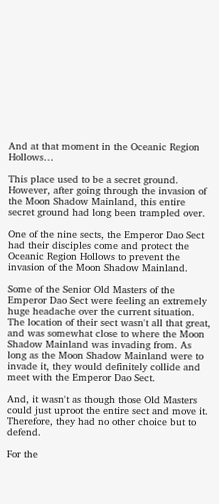And at that moment in the Oceanic Region Hollows…

This place used to be a secret ground. However, after going through the invasion of the Moon Shadow Mainland, this entire secret ground had long been trampled over.

One of the nine sects, the Emperor Dao Sect had their disciples come and protect the Oceanic Region Hollows to prevent the invasion of the Moon Shadow Mainland.

Some of the Senior Old Masters of the Emperor Dao Sect were feeling an extremely huge headache over the current situation. The location of their sect wasn't all that great, and was somewhat close to where the Moon Shadow Mainland was invading from. As long as the Moon Shadow Mainland were to invade it, they would definitely collide and meet with the Emperor Dao Sect.

And, it wasn't as though those Old Masters could just uproot the entire sect and move it. Therefore, they had no other choice but to defend.

For the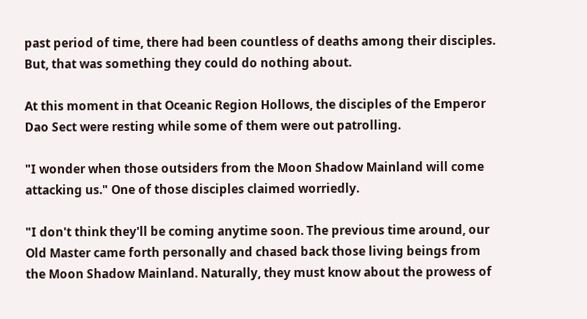past period of time, there had been countless of deaths among their disciples. But, that was something they could do nothing about.

At this moment in that Oceanic Region Hollows, the disciples of the Emperor Dao Sect were resting while some of them were out patrolling.

"I wonder when those outsiders from the Moon Shadow Mainland will come attacking us." One of those disciples claimed worriedly.

"I don't think they'll be coming anytime soon. The previous time around, our Old Master came forth personally and chased back those living beings from the Moon Shadow Mainland. Naturally, they must know about the prowess of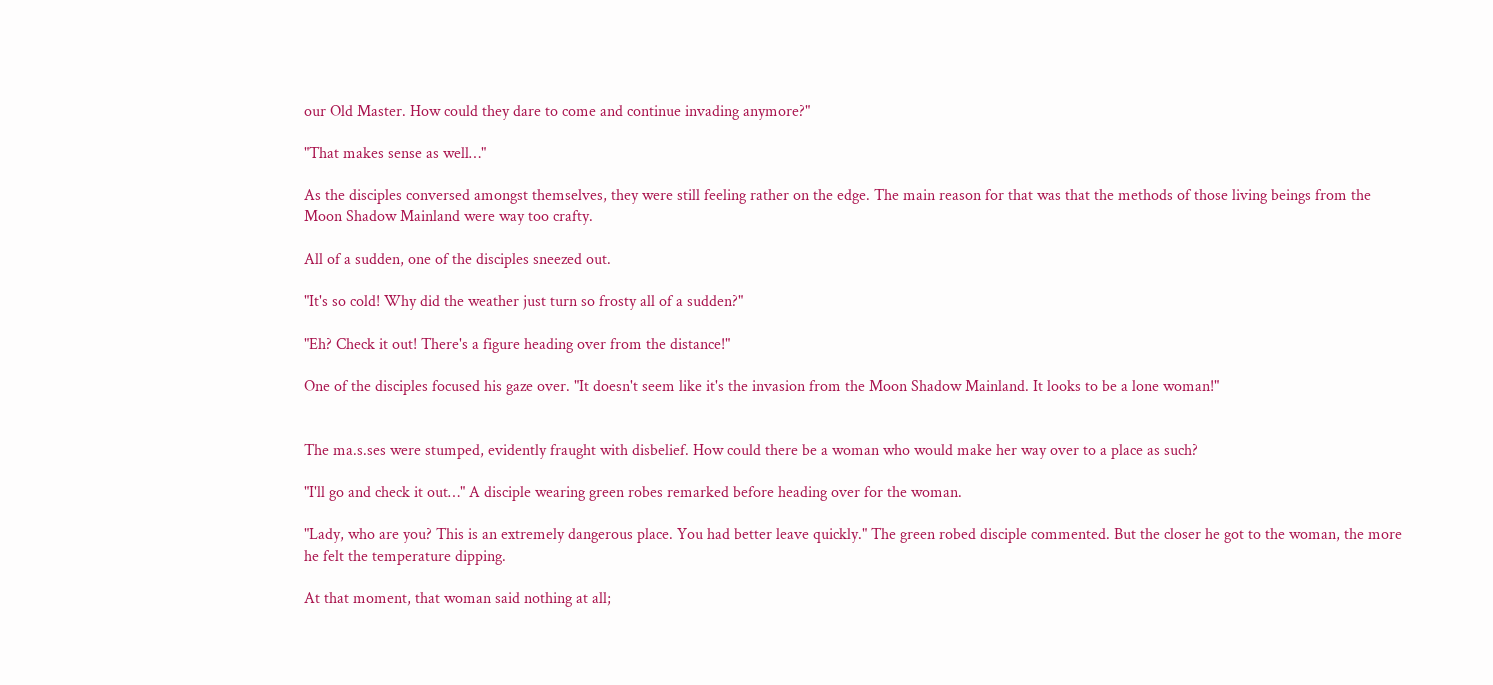our Old Master. How could they dare to come and continue invading anymore?"

"That makes sense as well…"

As the disciples conversed amongst themselves, they were still feeling rather on the edge. The main reason for that was that the methods of those living beings from the Moon Shadow Mainland were way too crafty.

All of a sudden, one of the disciples sneezed out.

"It's so cold! Why did the weather just turn so frosty all of a sudden?"

"Eh? Check it out! There's a figure heading over from the distance!"

One of the disciples focused his gaze over. "It doesn't seem like it's the invasion from the Moon Shadow Mainland. It looks to be a lone woman!"


The ma.s.ses were stumped, evidently fraught with disbelief. How could there be a woman who would make her way over to a place as such?

"I'll go and check it out…" A disciple wearing green robes remarked before heading over for the woman.

"Lady, who are you? This is an extremely dangerous place. You had better leave quickly." The green robed disciple commented. But the closer he got to the woman, the more he felt the temperature dipping.

At that moment, that woman said nothing at all;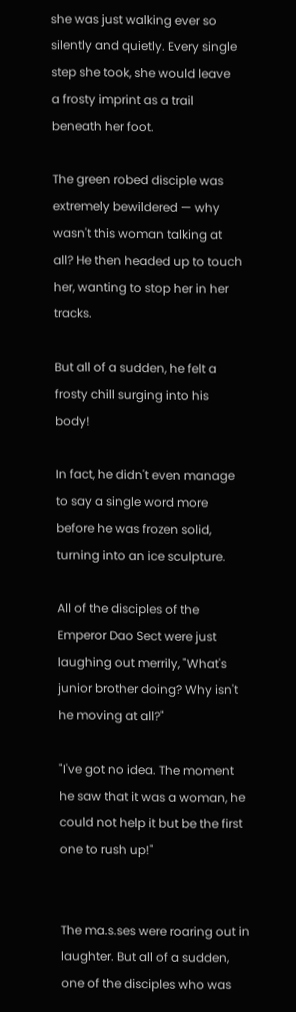she was just walking ever so silently and quietly. Every single step she took, she would leave a frosty imprint as a trail beneath her foot.

The green robed disciple was extremely bewildered — why wasn't this woman talking at all? He then headed up to touch her, wanting to stop her in her tracks.

But all of a sudden, he felt a frosty chill surging into his body!

In fact, he didn't even manage to say a single word more before he was frozen solid, turning into an ice sculpture.

All of the disciples of the Emperor Dao Sect were just laughing out merrily, "What's junior brother doing? Why isn't he moving at all?"

"I've got no idea. The moment he saw that it was a woman, he could not help it but be the first one to rush up!"


The ma.s.ses were roaring out in laughter. But all of a sudden, one of the disciples who was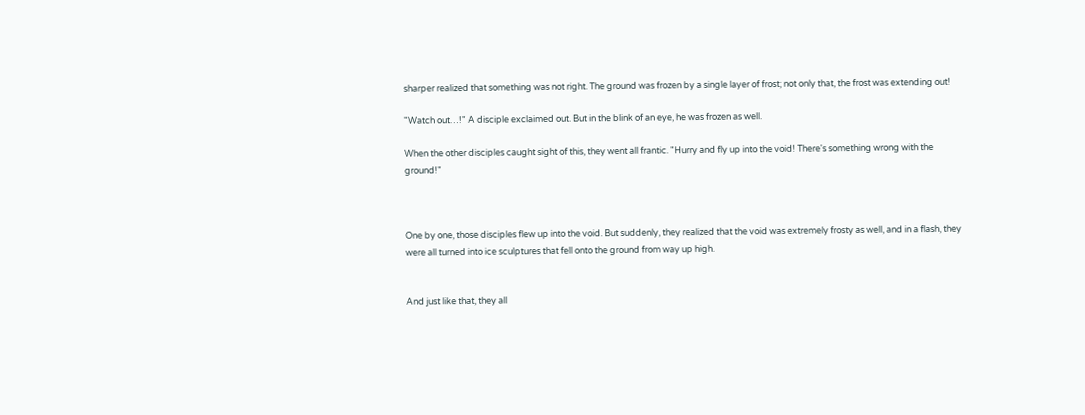sharper realized that something was not right. The ground was frozen by a single layer of frost; not only that, the frost was extending out!

"Watch out…!" A disciple exclaimed out. But in the blink of an eye, he was frozen as well.

When the other disciples caught sight of this, they went all frantic. "Hurry and fly up into the void! There's something wrong with the ground!"



One by one, those disciples flew up into the void. But suddenly, they realized that the void was extremely frosty as well, and in a flash, they were all turned into ice sculptures that fell onto the ground from way up high.


And just like that, they all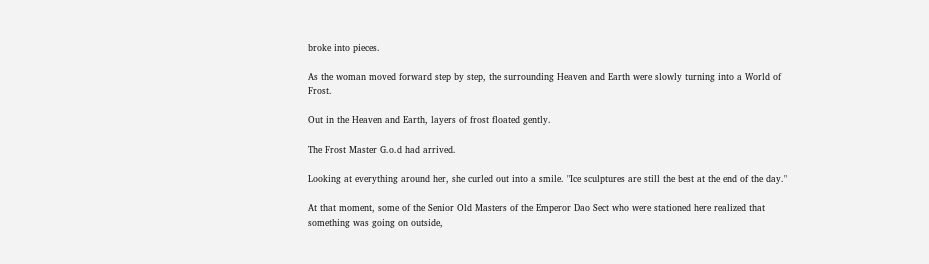broke into pieces.

As the woman moved forward step by step, the surrounding Heaven and Earth were slowly turning into a World of Frost.

Out in the Heaven and Earth, layers of frost floated gently.

The Frost Master G.o.d had arrived.

Looking at everything around her, she curled out into a smile. "Ice sculptures are still the best at the end of the day."

At that moment, some of the Senior Old Masters of the Emperor Dao Sect who were stationed here realized that something was going on outside,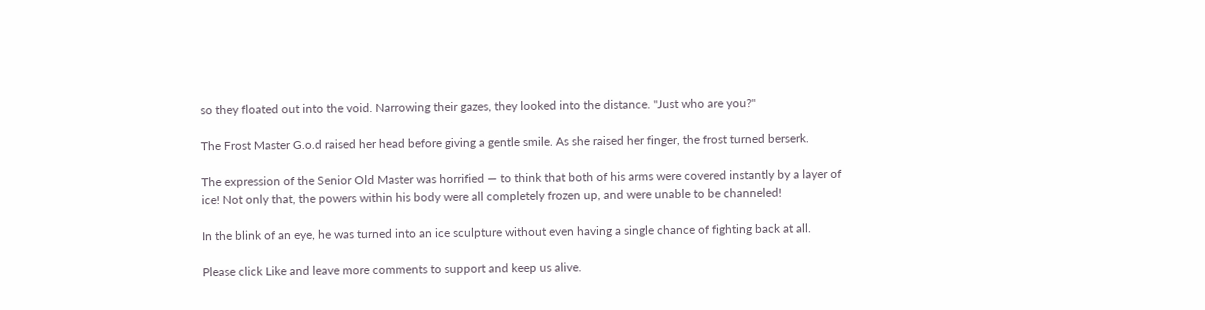so they floated out into the void. Narrowing their gazes, they looked into the distance. "Just who are you?"

The Frost Master G.o.d raised her head before giving a gentle smile. As she raised her finger, the frost turned berserk.

The expression of the Senior Old Master was horrified — to think that both of his arms were covered instantly by a layer of ice! Not only that, the powers within his body were all completely frozen up, and were unable to be channeled!

In the blink of an eye, he was turned into an ice sculpture without even having a single chance of fighting back at all.

Please click Like and leave more comments to support and keep us alive.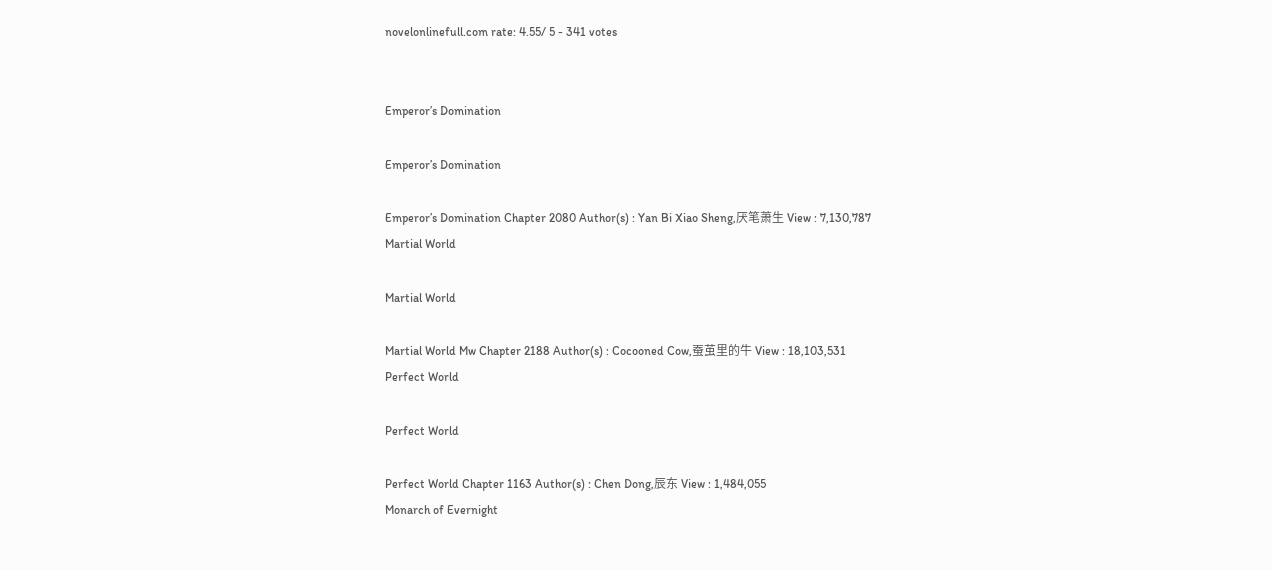novelonlinefull.com rate: 4.55/ 5 - 341 votes


Emperor’s Domination

Emperor’s Domination

Emperor’s Domination Chapter 2080 Author(s) : Yan Bi Xiao Sheng,厌笔萧生 View : 7,130,787
Martial World

Martial World

Martial World Mw Chapter 2188 Author(s) : Cocooned Cow,蚕茧里的牛 View : 18,103,531
Perfect World

Perfect World

Perfect World Chapter 1163 Author(s) : Chen Dong,辰东 View : 1,484,055
Monarch of Evernight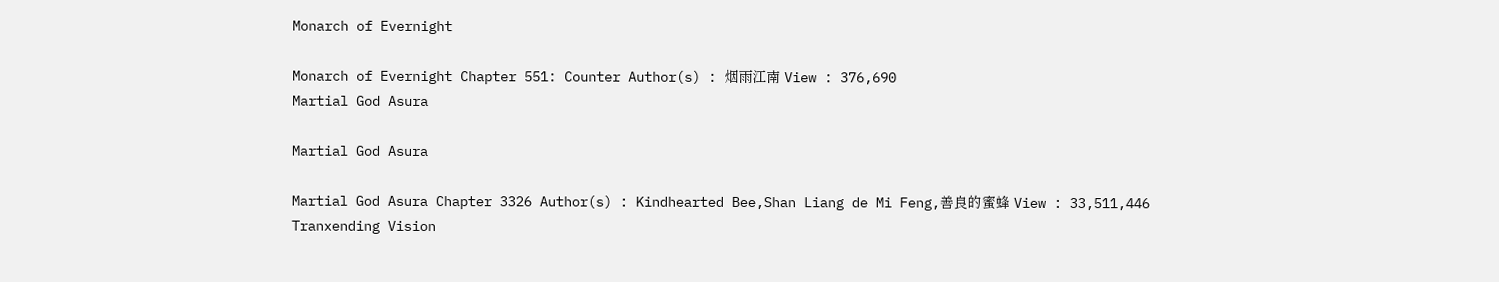Monarch of Evernight

Monarch of Evernight Chapter 551: Counter Author(s) : 烟雨江南 View : 376,690
Martial God Asura

Martial God Asura

Martial God Asura Chapter 3326 Author(s) : Kindhearted Bee,Shan Liang de Mi Feng,善良的蜜蜂 View : 33,511,446
Tranxending Vision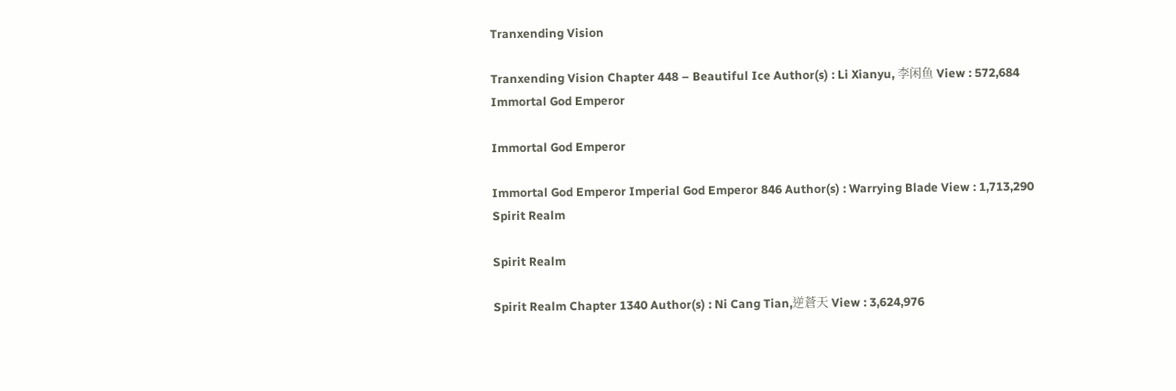Tranxending Vision

Tranxending Vision Chapter 448 – Beautiful Ice Author(s) : Li Xianyu, 李闲鱼 View : 572,684
Immortal God Emperor

Immortal God Emperor

Immortal God Emperor Imperial God Emperor 846 Author(s) : Warrying Blade View : 1,713,290
Spirit Realm

Spirit Realm

Spirit Realm Chapter 1340 Author(s) : Ni Cang Tian,逆蒼天 View : 3,624,976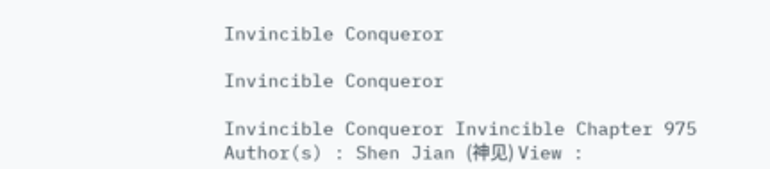Invincible Conqueror

Invincible Conqueror

Invincible Conqueror Invincible Chapter 975 Author(s) : Shen Jian (神见) View :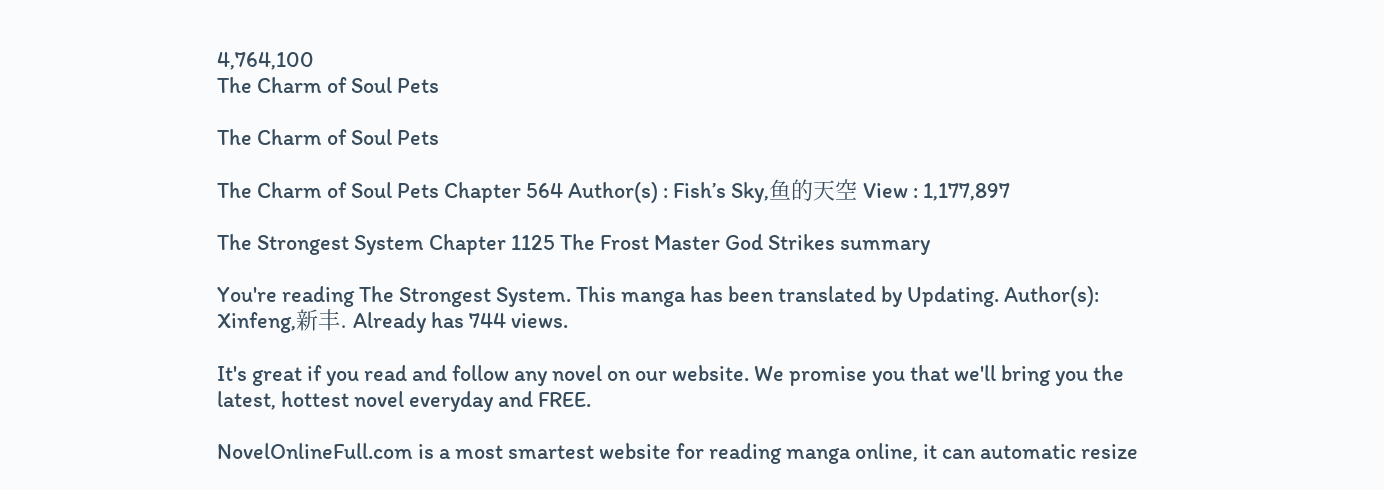4,764,100
The Charm of Soul Pets

The Charm of Soul Pets

The Charm of Soul Pets Chapter 564 Author(s) : Fish’s Sky,鱼的天空 View : 1,177,897

The Strongest System Chapter 1125 The Frost Master God Strikes summary

You're reading The Strongest System. This manga has been translated by Updating. Author(s): Xinfeng,新丰. Already has 744 views.

It's great if you read and follow any novel on our website. We promise you that we'll bring you the latest, hottest novel everyday and FREE.

NovelOnlineFull.com is a most smartest website for reading manga online, it can automatic resize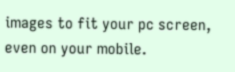images to fit your pc screen, even on your mobile.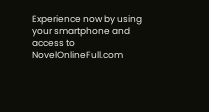Experience now by using your smartphone and access to NovelOnlineFull.com